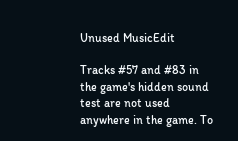Unused MusicEdit

Tracks #57 and #83 in the game's hidden sound test are not used anywhere in the game. To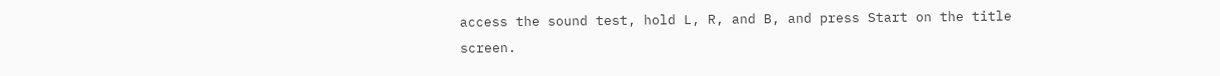access the sound test, hold L, R, and B, and press Start on the title screen.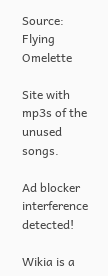Source: Flying Omelette

Site with mp3s of the unused songs.

Ad blocker interference detected!

Wikia is a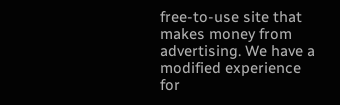free-to-use site that makes money from advertising. We have a modified experience for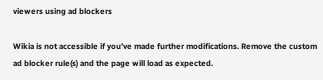viewers using ad blockers

Wikia is not accessible if you’ve made further modifications. Remove the custom ad blocker rule(s) and the page will load as expected.